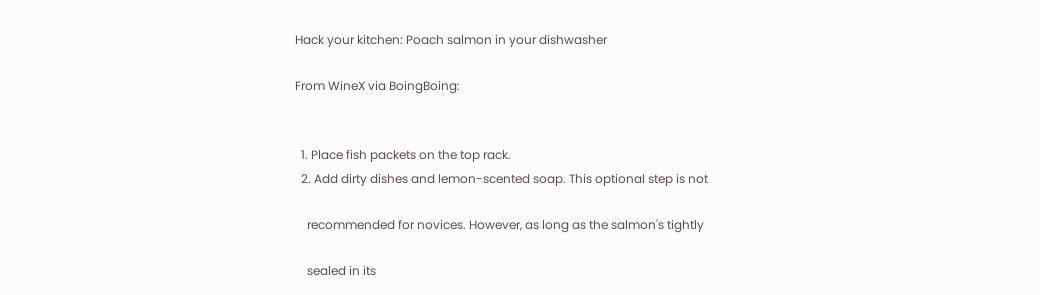Hack your kitchen: Poach salmon in your dishwasher

From WineX via BoingBoing:


  1. Place fish packets on the top rack.
  2. Add dirty dishes and lemon-scented soap. This optional step is not

    recommended for novices. However, as long as the salmon's tightly

    sealed in its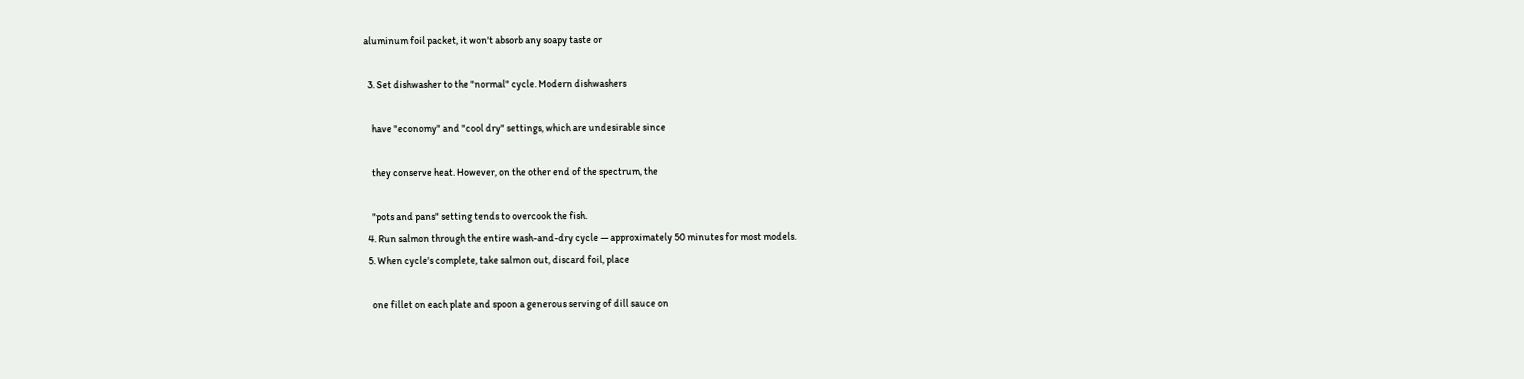aluminum foil packet, it won't absorb any soapy taste or

  3. Set dishwasher to the "normal" cycle. Modern dishwashers

    have "economy" and "cool dry" settings, which are undesirable since

    they conserve heat. However, on the other end of the spectrum, the

    "pots and pans" setting tends to overcook the fish.
  4. Run salmon through the entire wash-and-dry cycle — approximately 50 minutes for most models.
  5. When cycle's complete, take salmon out, discard foil, place

    one fillet on each plate and spoon a generous serving of dill sauce on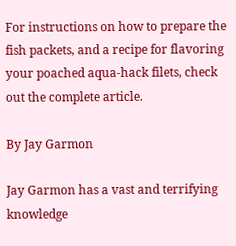For instructions on how to prepare the fish packets, and a recipe for flavoring your poached aqua-hack filets, check out the complete article.

By Jay Garmon

Jay Garmon has a vast and terrifying knowledge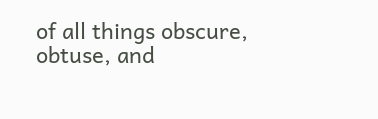of all things obscure, obtuse, and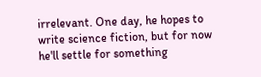irrelevant. One day, he hopes to write science fiction, but for now he'll settle for something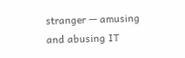stranger — amusing and abusing IT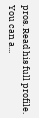pros. Read his full profile. You can a...